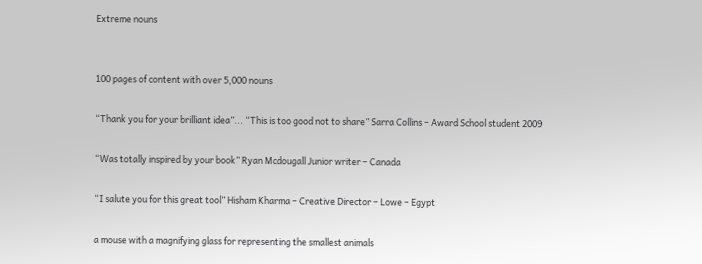Extreme nouns


100 pages of content with over 5,000 nouns

“Thank you for your brilliant idea”... “This is too good not to share” Sarra Collins – Award School student 2009

“Was totally inspired by your book” Ryan Mcdougall Junior writer – Canada

“I salute you for this great tool” Hisham Kharma – Creative Director – Lowe – Egypt

a mouse with a magnifying glass for representing the smallest animals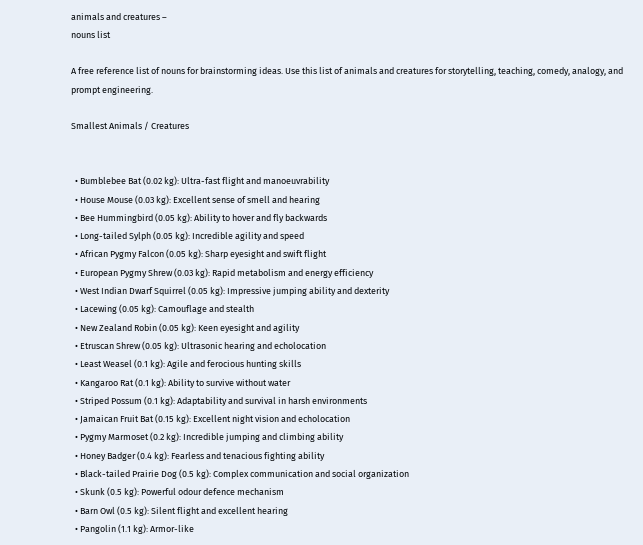animals and creatures –
nouns list

A free reference list of nouns for brainstorming ideas. Use this list of animals and creatures for storytelling, teaching, comedy, analogy, and prompt engineering.

Smallest Animals / Creatures


  • Bumblebee Bat (0.02 kg): Ultra-fast flight and manoeuvrability
  • House Mouse (0.03 kg): Excellent sense of smell and hearing
  • Bee Hummingbird (0.05 kg): Ability to hover and fly backwards
  • Long-tailed Sylph (0.05 kg): Incredible agility and speed
  • African Pygmy Falcon (0.05 kg): Sharp eyesight and swift flight
  • European Pygmy Shrew (0.03 kg): Rapid metabolism and energy efficiency
  • West Indian Dwarf Squirrel (0.05 kg): Impressive jumping ability and dexterity
  • Lacewing (0.05 kg): Camouflage and stealth
  • New Zealand Robin (0.05 kg): Keen eyesight and agility
  • Etruscan Shrew (0.05 kg): Ultrasonic hearing and echolocation
  • Least Weasel (0.1 kg): Agile and ferocious hunting skills
  • Kangaroo Rat (0.1 kg): Ability to survive without water
  • Striped Possum (0.1 kg): Adaptability and survival in harsh environments
  • Jamaican Fruit Bat (0.15 kg): Excellent night vision and echolocation
  • Pygmy Marmoset (0.2 kg): Incredible jumping and climbing ability
  • Honey Badger (0.4 kg): Fearless and tenacious fighting ability
  • Black-tailed Prairie Dog (0.5 kg): Complex communication and social organization
  • Skunk (0.5 kg): Powerful odour defence mechanism
  • Barn Owl (0.5 kg): Silent flight and excellent hearing
  • Pangolin (1.1 kg): Armor-like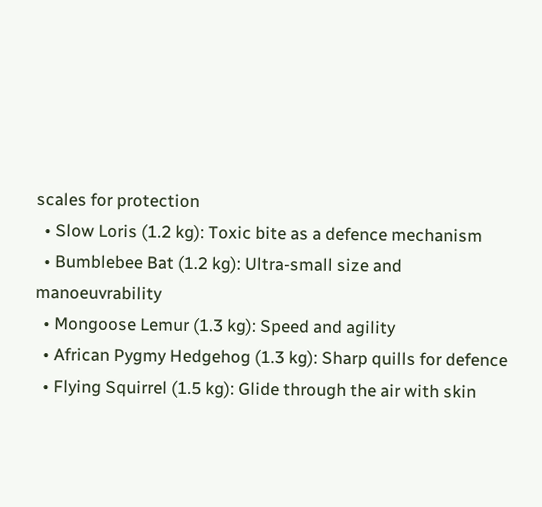scales for protection
  • Slow Loris (1.2 kg): Toxic bite as a defence mechanism
  • Bumblebee Bat (1.2 kg): Ultra-small size and manoeuvrability
  • Mongoose Lemur (1.3 kg): Speed and agility
  • African Pygmy Hedgehog (1.3 kg): Sharp quills for defence
  • Flying Squirrel (1.5 kg): Glide through the air with skin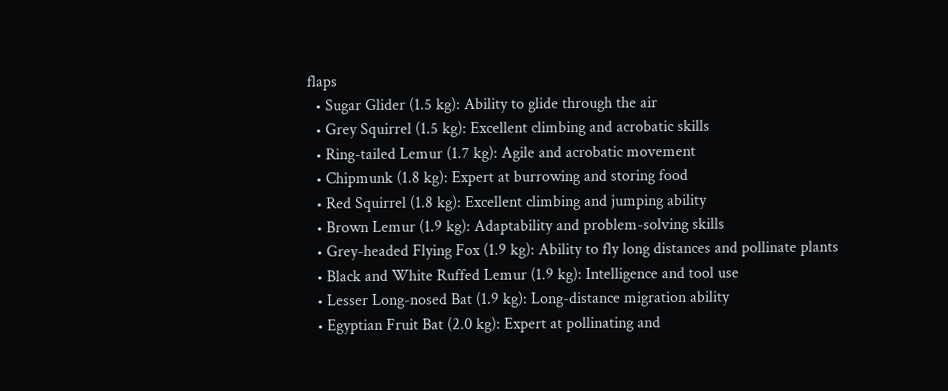flaps
  • Sugar Glider (1.5 kg): Ability to glide through the air
  • Grey Squirrel (1.5 kg): Excellent climbing and acrobatic skills
  • Ring-tailed Lemur (1.7 kg): Agile and acrobatic movement
  • Chipmunk (1.8 kg): Expert at burrowing and storing food
  • Red Squirrel (1.8 kg): Excellent climbing and jumping ability
  • Brown Lemur (1.9 kg): Adaptability and problem-solving skills
  • Grey-headed Flying Fox (1.9 kg): Ability to fly long distances and pollinate plants
  • Black and White Ruffed Lemur (1.9 kg): Intelligence and tool use
  • Lesser Long-nosed Bat (1.9 kg): Long-distance migration ability
  • Egyptian Fruit Bat (2.0 kg): Expert at pollinating and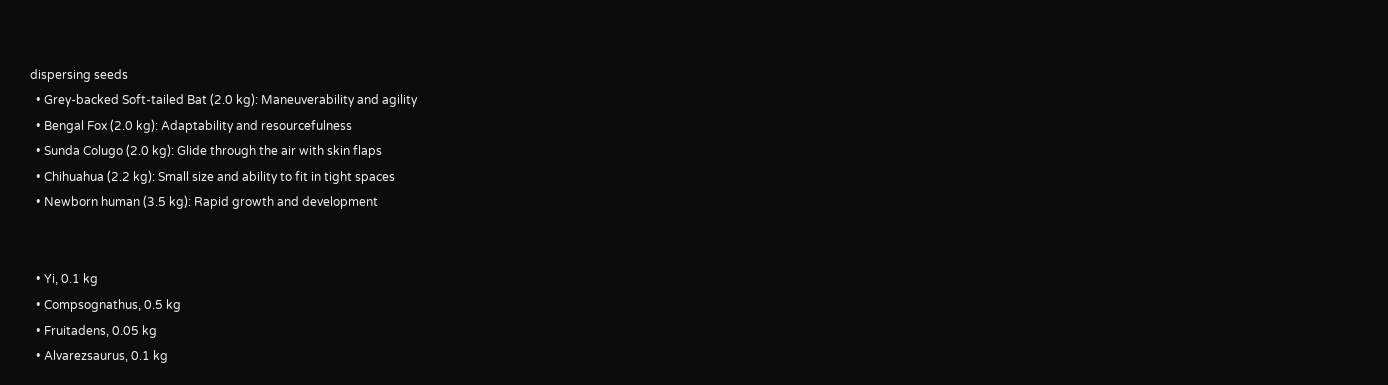dispersing seeds
  • Grey-backed Soft-tailed Bat (2.0 kg): Maneuverability and agility
  • Bengal Fox (2.0 kg): Adaptability and resourcefulness
  • Sunda Colugo (2.0 kg): Glide through the air with skin flaps
  • Chihuahua (2.2 kg): Small size and ability to fit in tight spaces
  • Newborn human (3.5 kg): Rapid growth and development


  • Yi, 0.1 kg
  • Compsognathus, 0.5 kg
  • Fruitadens, 0.05 kg
  • Alvarezsaurus, 0.1 kg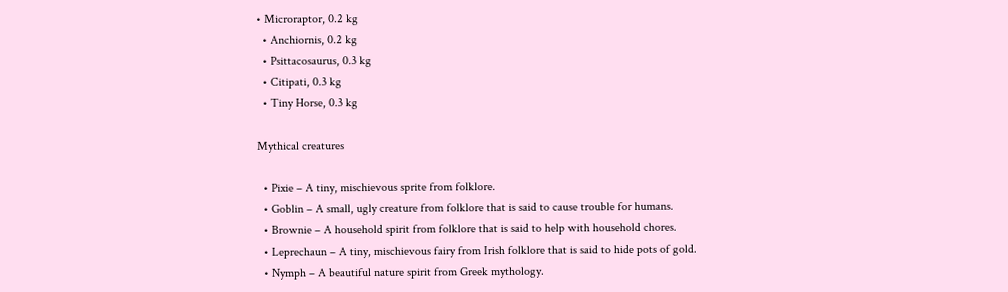• Microraptor, 0.2 kg
  • Anchiornis, 0.2 kg
  • Psittacosaurus, 0.3 kg
  • Citipati, 0.3 kg
  • Tiny Horse, 0.3 kg

Mythical creatures

  • Pixie – A tiny, mischievous sprite from folklore.
  • Goblin – A small, ugly creature from folklore that is said to cause trouble for humans.
  • Brownie – A household spirit from folklore that is said to help with household chores.
  • Leprechaun – A tiny, mischievous fairy from Irish folklore that is said to hide pots of gold.
  • Nymph – A beautiful nature spirit from Greek mythology.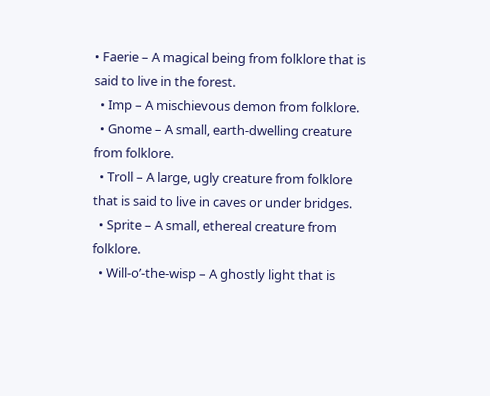• Faerie – A magical being from folklore that is said to live in the forest.
  • Imp – A mischievous demon from folklore.
  • Gnome – A small, earth-dwelling creature from folklore.
  • Troll – A large, ugly creature from folklore that is said to live in caves or under bridges.
  • Sprite – A small, ethereal creature from folklore.
  • Will-o’-the-wisp – A ghostly light that is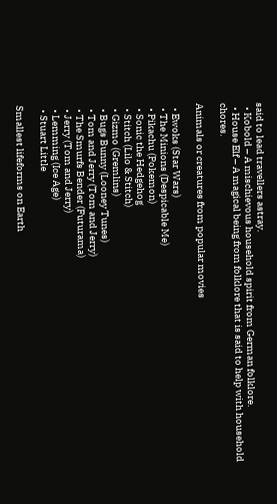said to lead travellers astray.
  • Kobold – A mischievous household spirit from German folklore.
  • House Elf – A magical being from folklore that is said to help with household chores.

Animals or creatures from popular movies

  • Ewoks (Star Wars)
  • The Minions (Despicable Me)
  • Pikachu (Pokemon)
  • Sonic the Hedgehog
  • Stitch (Lilo & Stitch)
  • Gizmo (Gremlins)
  • Bugs Bunny (Looney Tunes)
  • Tom and Jerry (Tom and Jerry)
  • The Smurfs Bender (Futurama)
  • Jerry (Tom and Jerry)
  • Lemming (Ice Age)
  • Stuart Little

Smallest lifeforms on Earth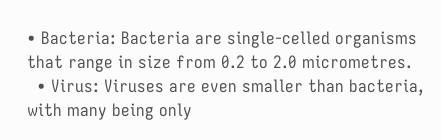• Bacteria: Bacteria are single-celled organisms that range in size from 0.2 to 2.0 micrometres.
  • Virus: Viruses are even smaller than bacteria, with many being only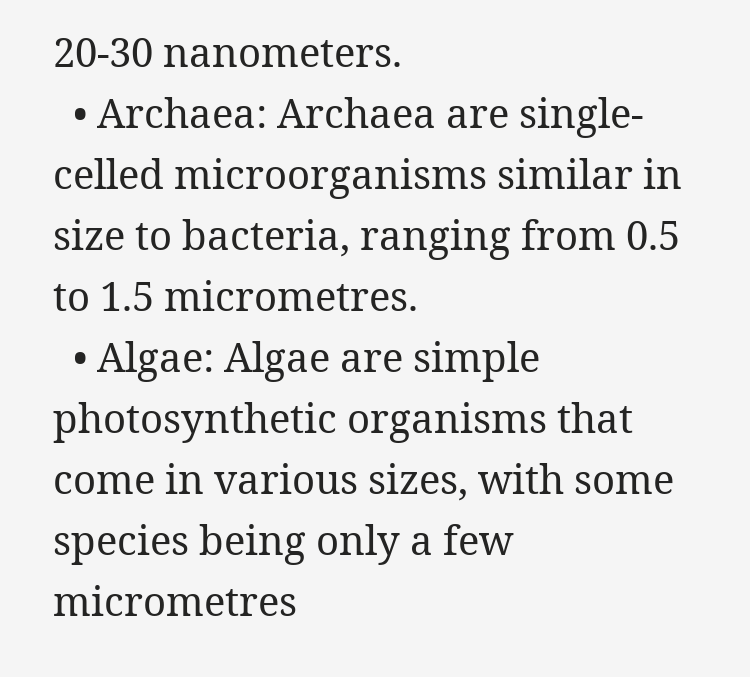20-30 nanometers.
  • Archaea: Archaea are single-celled microorganisms similar in size to bacteria, ranging from 0.5 to 1.5 micrometres.
  • Algae: Algae are simple photosynthetic organisms that come in various sizes, with some species being only a few micrometres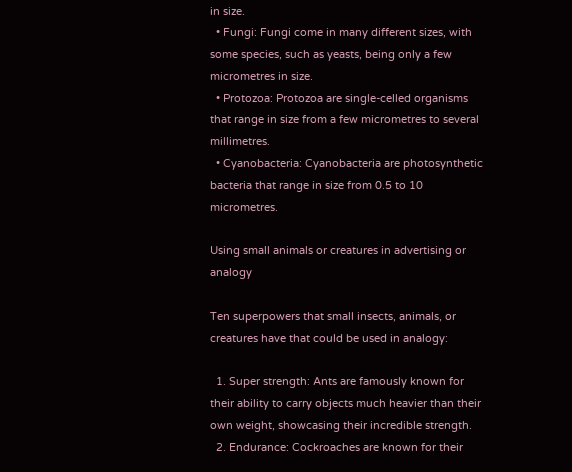in size.
  • Fungi: Fungi come in many different sizes, with some species, such as yeasts, being only a few micrometres in size.
  • Protozoa: Protozoa are single-celled organisms that range in size from a few micrometres to several millimetres.
  • Cyanobacteria: Cyanobacteria are photosynthetic bacteria that range in size from 0.5 to 10 micrometres.

Using small animals or creatures in advertising or analogy

Ten superpowers that small insects, animals, or creatures have that could be used in analogy:

  1. Super strength: Ants are famously known for their ability to carry objects much heavier than their own weight, showcasing their incredible strength.
  2. Endurance: Cockroaches are known for their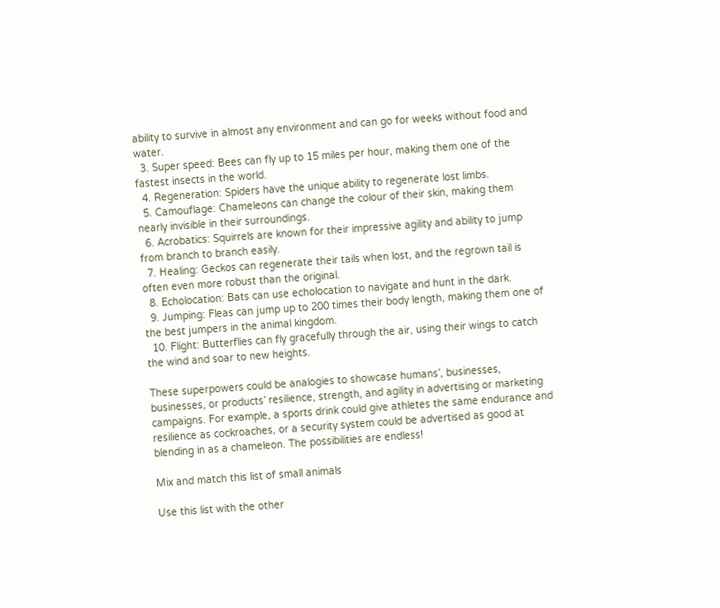ability to survive in almost any environment and can go for weeks without food and water.
  3. Super speed: Bees can fly up to 15 miles per hour, making them one of the fastest insects in the world.
  4. Regeneration: Spiders have the unique ability to regenerate lost limbs.
  5. Camouflage: Chameleons can change the colour of their skin, making them nearly invisible in their surroundings.
  6. Acrobatics: Squirrels are known for their impressive agility and ability to jump from branch to branch easily.
  7. Healing: Geckos can regenerate their tails when lost, and the regrown tail is often even more robust than the original.
  8. Echolocation: Bats can use echolocation to navigate and hunt in the dark.
  9. Jumping: Fleas can jump up to 200 times their body length, making them one of the best jumpers in the animal kingdom.
  10. Flight: Butterflies can fly gracefully through the air, using their wings to catch the wind and soar to new heights.

These superpowers could be analogies to showcase humans’, businesses, businesses, or products’ resilience, strength, and agility in advertising or marketing campaigns. For example, a sports drink could give athletes the same endurance and resilience as cockroaches, or a security system could be advertised as good at blending in as a chameleon. The possibilities are endless!

Mix and match this list of small animals

Use this list with the other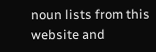noun lists from this website and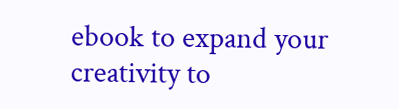ebook to expand your creativity to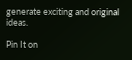generate exciting and original ideas.

Pin It on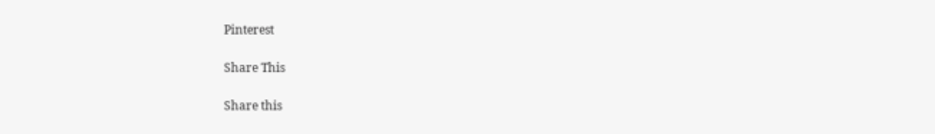Pinterest

Share This

Share this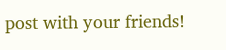post with your friends!